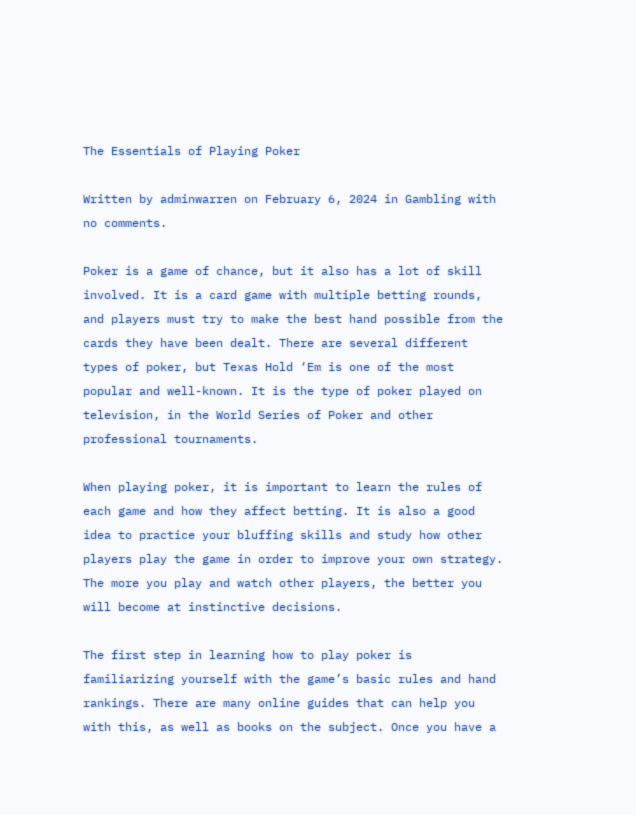The Essentials of Playing Poker

Written by adminwarren on February 6, 2024 in Gambling with no comments.

Poker is a game of chance, but it also has a lot of skill involved. It is a card game with multiple betting rounds, and players must try to make the best hand possible from the cards they have been dealt. There are several different types of poker, but Texas Hold ‘Em is one of the most popular and well-known. It is the type of poker played on television, in the World Series of Poker and other professional tournaments.

When playing poker, it is important to learn the rules of each game and how they affect betting. It is also a good idea to practice your bluffing skills and study how other players play the game in order to improve your own strategy. The more you play and watch other players, the better you will become at instinctive decisions.

The first step in learning how to play poker is familiarizing yourself with the game’s basic rules and hand rankings. There are many online guides that can help you with this, as well as books on the subject. Once you have a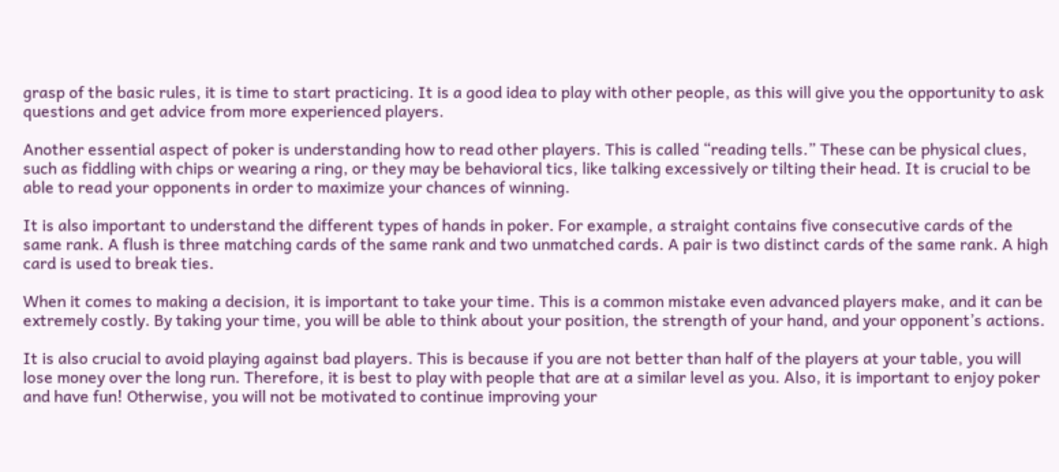grasp of the basic rules, it is time to start practicing. It is a good idea to play with other people, as this will give you the opportunity to ask questions and get advice from more experienced players.

Another essential aspect of poker is understanding how to read other players. This is called “reading tells.” These can be physical clues, such as fiddling with chips or wearing a ring, or they may be behavioral tics, like talking excessively or tilting their head. It is crucial to be able to read your opponents in order to maximize your chances of winning.

It is also important to understand the different types of hands in poker. For example, a straight contains five consecutive cards of the same rank. A flush is three matching cards of the same rank and two unmatched cards. A pair is two distinct cards of the same rank. A high card is used to break ties.

When it comes to making a decision, it is important to take your time. This is a common mistake even advanced players make, and it can be extremely costly. By taking your time, you will be able to think about your position, the strength of your hand, and your opponent’s actions.

It is also crucial to avoid playing against bad players. This is because if you are not better than half of the players at your table, you will lose money over the long run. Therefore, it is best to play with people that are at a similar level as you. Also, it is important to enjoy poker and have fun! Otherwise, you will not be motivated to continue improving your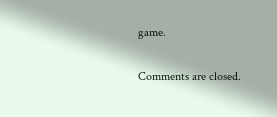game.

Comments are closed.